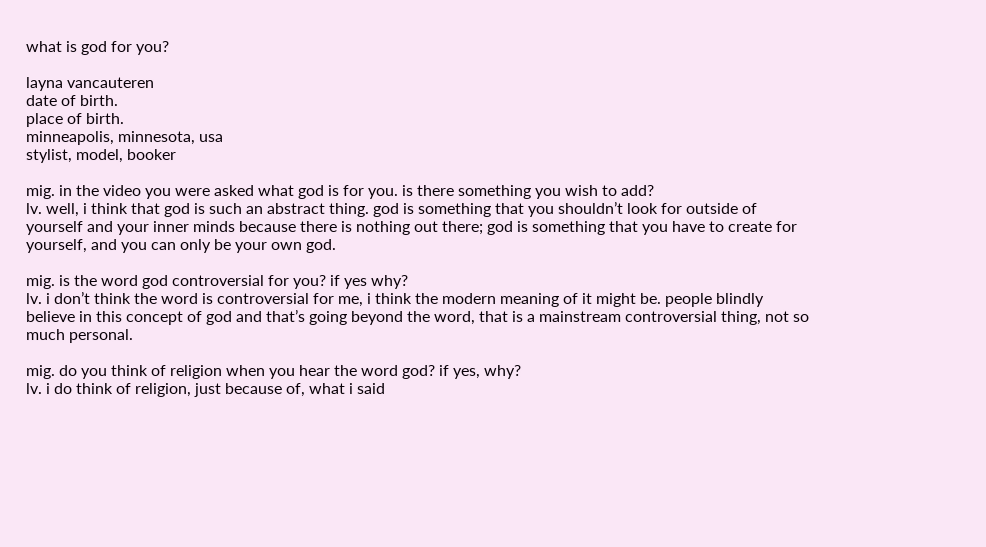what is god for you?

layna vancauteren
date of birth.
place of birth.
minneapolis, minnesota, usa
stylist, model, booker

mig. in the video you were asked what god is for you. is there something you wish to add?
lv. well, i think that god is such an abstract thing. god is something that you shouldn’t look for outside of yourself and your inner minds because there is nothing out there; god is something that you have to create for yourself, and you can only be your own god.

mig. is the word god controversial for you? if yes why?
lv. i don’t think the word is controversial for me, i think the modern meaning of it might be. people blindly believe in this concept of god and that’s going beyond the word, that is a mainstream controversial thing, not so much personal.

mig. do you think of religion when you hear the word god? if yes, why?
lv. i do think of religion, just because of, what i said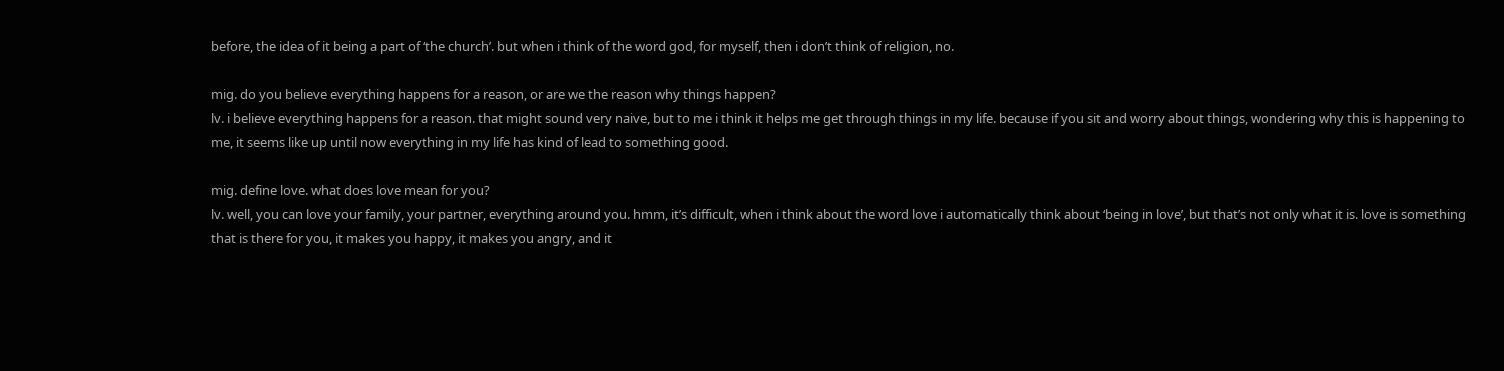before, the idea of it being a part of ‘the church’. but when i think of the word god, for myself, then i don’t think of religion, no.

mig. do you believe everything happens for a reason, or are we the reason why things happen?
lv. i believe everything happens for a reason. that might sound very naive, but to me i think it helps me get through things in my life. because if you sit and worry about things, wondering why this is happening to me, it seems like up until now everything in my life has kind of lead to something good.

mig. define love. what does love mean for you?
lv. well, you can love your family, your partner, everything around you. hmm, it’s difficult, when i think about the word love i automatically think about ‘being in love’, but that’s not only what it is. love is something that is there for you, it makes you happy, it makes you angry, and it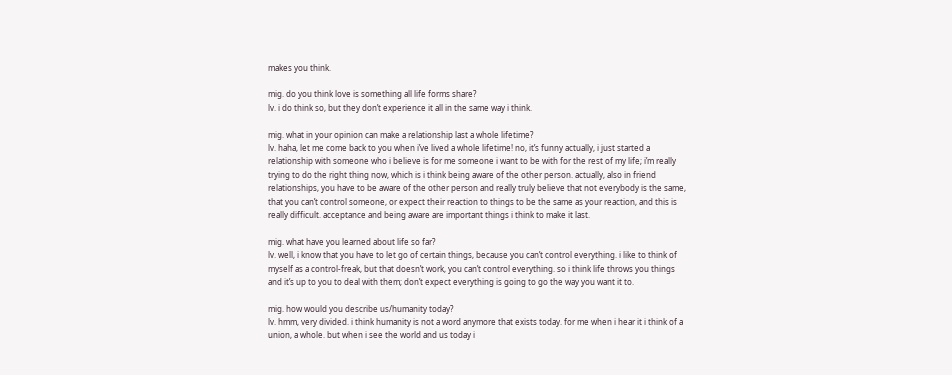makes you think.

mig. do you think love is something all life forms share?
lv. i do think so, but they don’t experience it all in the same way i think.

mig. what in your opinion can make a relationship last a whole lifetime?
lv. haha, let me come back to you when i’ve lived a whole lifetime! no, it’s funny actually, i just started a relationship with someone who i believe is for me someone i want to be with for the rest of my life; i’m really trying to do the right thing now, which is i think being aware of the other person. actually, also in friend relationships, you have to be aware of the other person and really truly believe that not everybody is the same, that you can’t control someone, or expect their reaction to things to be the same as your reaction, and this is really difficult. acceptance and being aware are important things i think to make it last.

mig. what have you learned about life so far?
lv. well, i know that you have to let go of certain things, because you can’t control everything. i like to think of myself as a control-freak, but that doesn’t work, you can’t control everything. so i think life throws you things and it’s up to you to deal with them; don’t expect everything is going to go the way you want it to.

mig. how would you describe us/humanity today?
lv. hmm, very divided. i think humanity is not a word anymore that exists today. for me when i hear it i think of a union, a whole. but when i see the world and us today i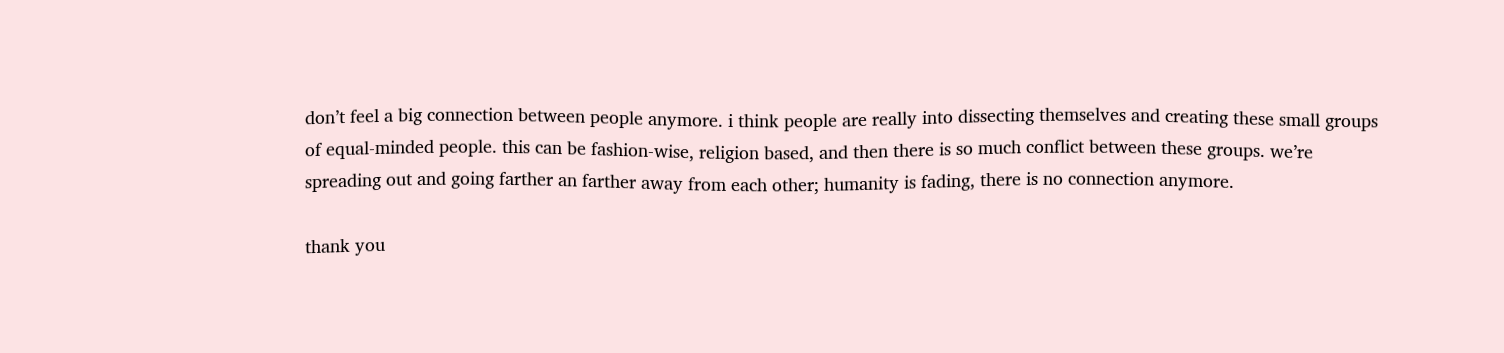don’t feel a big connection between people anymore. i think people are really into dissecting themselves and creating these small groups of equal-minded people. this can be fashion-wise, religion based, and then there is so much conflict between these groups. we’re spreading out and going farther an farther away from each other; humanity is fading, there is no connection anymore.

thank you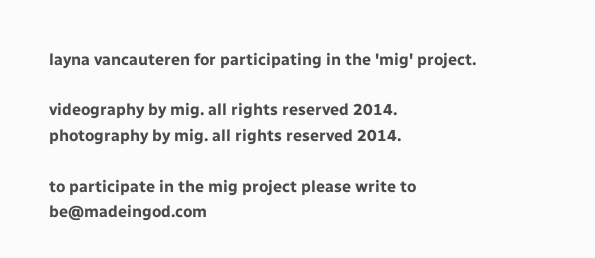layna vancauteren for participating in the 'mig' project.

videography by mig. all rights reserved 2014.
photography by mig. all rights reserved 2014.

to participate in the mig project please write to be@madeingod.com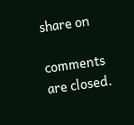share on

comments are closed.